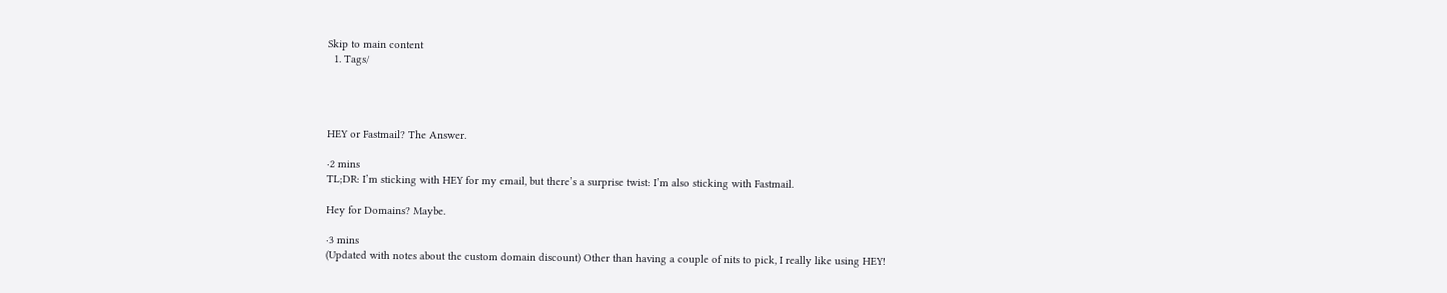Skip to main content
  1. Tags/




HEY or Fastmail? The Answer.

·2 mins
TL;DR: I’m sticking with HEY for my email, but there’s a surprise twist: I’m also sticking with Fastmail.

Hey for Domains? Maybe.

·3 mins
(Updated with notes about the custom domain discount) Other than having a couple of nits to pick, I really like using HEY!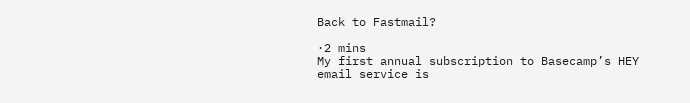Back to Fastmail?

·2 mins
My first annual subscription to Basecamp’s HEY email service is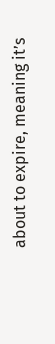about to expire, meaning it’s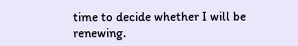time to decide whether I will be renewing.